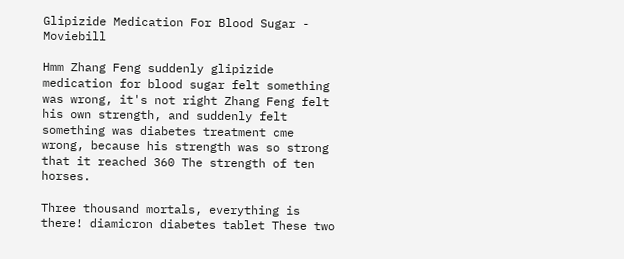Glipizide Medication For Blood Sugar - Moviebill

Hmm Zhang Feng suddenly glipizide medication for blood sugar felt something was wrong, it's not right Zhang Feng felt his own strength, and suddenly felt something was diabetes treatment cme wrong, because his strength was so strong that it reached 360 The strength of ten horses.

Three thousand mortals, everything is there! diamicron diabetes tablet These two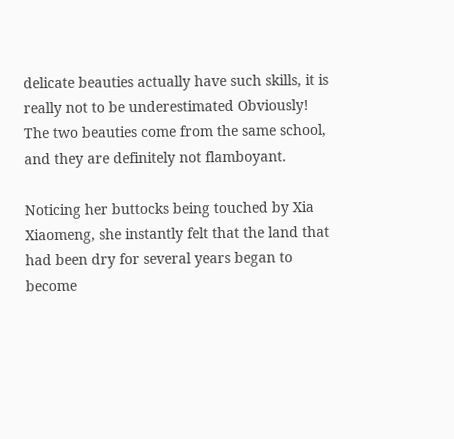delicate beauties actually have such skills, it is really not to be underestimated Obviously! The two beauties come from the same school, and they are definitely not flamboyant.

Noticing her buttocks being touched by Xia Xiaomeng, she instantly felt that the land that had been dry for several years began to become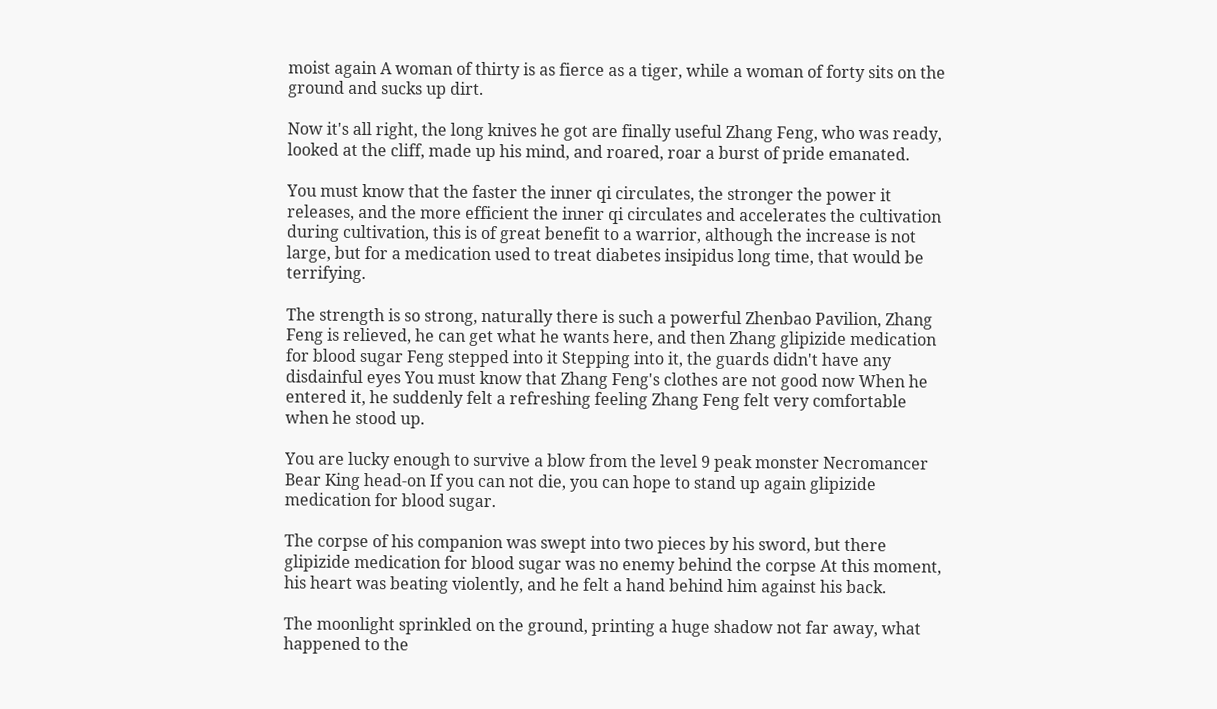moist again A woman of thirty is as fierce as a tiger, while a woman of forty sits on the ground and sucks up dirt.

Now it's all right, the long knives he got are finally useful Zhang Feng, who was ready, looked at the cliff, made up his mind, and roared, roar a burst of pride emanated.

You must know that the faster the inner qi circulates, the stronger the power it releases, and the more efficient the inner qi circulates and accelerates the cultivation during cultivation, this is of great benefit to a warrior, although the increase is not large, but for a medication used to treat diabetes insipidus long time, that would be terrifying.

The strength is so strong, naturally there is such a powerful Zhenbao Pavilion, Zhang Feng is relieved, he can get what he wants here, and then Zhang glipizide medication for blood sugar Feng stepped into it Stepping into it, the guards didn't have any disdainful eyes You must know that Zhang Feng's clothes are not good now When he entered it, he suddenly felt a refreshing feeling Zhang Feng felt very comfortable when he stood up.

You are lucky enough to survive a blow from the level 9 peak monster Necromancer Bear King head-on If you can not die, you can hope to stand up again glipizide medication for blood sugar.

The corpse of his companion was swept into two pieces by his sword, but there glipizide medication for blood sugar was no enemy behind the corpse At this moment, his heart was beating violently, and he felt a hand behind him against his back.

The moonlight sprinkled on the ground, printing a huge shadow not far away, what happened to the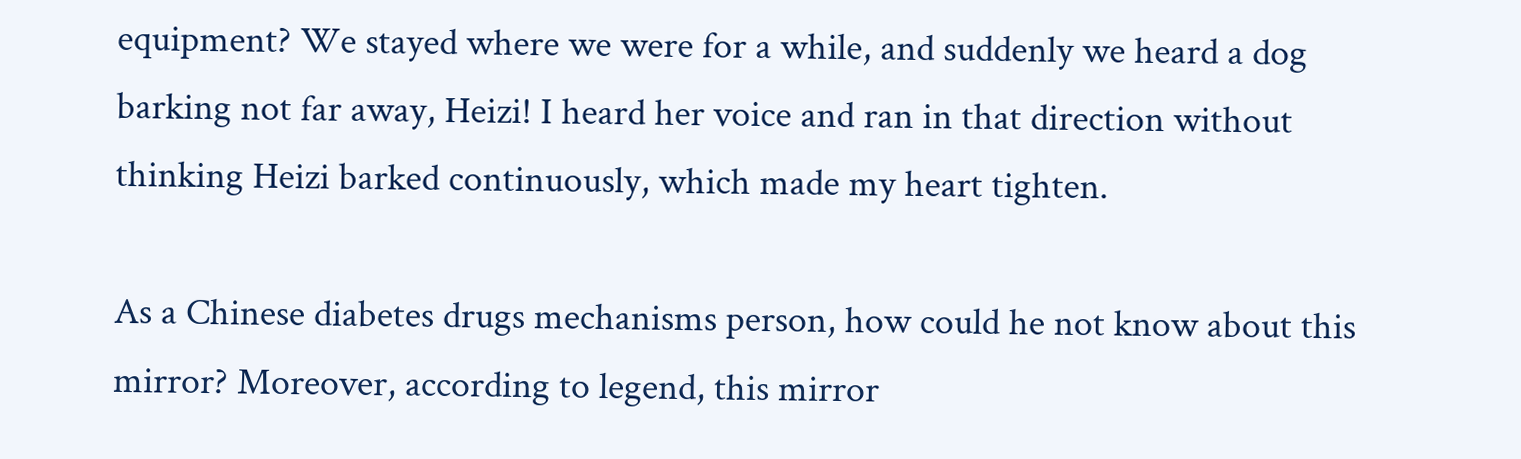equipment? We stayed where we were for a while, and suddenly we heard a dog barking not far away, Heizi! I heard her voice and ran in that direction without thinking Heizi barked continuously, which made my heart tighten.

As a Chinese diabetes drugs mechanisms person, how could he not know about this mirror? Moreover, according to legend, this mirror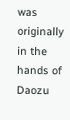was originally in the hands of Daozu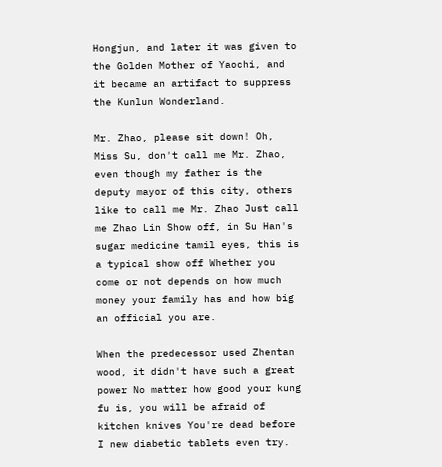Hongjun, and later it was given to the Golden Mother of Yaochi, and it became an artifact to suppress the Kunlun Wonderland.

Mr. Zhao, please sit down! Oh, Miss Su, don't call me Mr. Zhao, even though my father is the deputy mayor of this city, others like to call me Mr. Zhao Just call me Zhao Lin Show off, in Su Han's sugar medicine tamil eyes, this is a typical show off Whether you come or not depends on how much money your family has and how big an official you are.

When the predecessor used Zhentan wood, it didn't have such a great power No matter how good your kung fu is, you will be afraid of kitchen knives You're dead before I new diabetic tablets even try.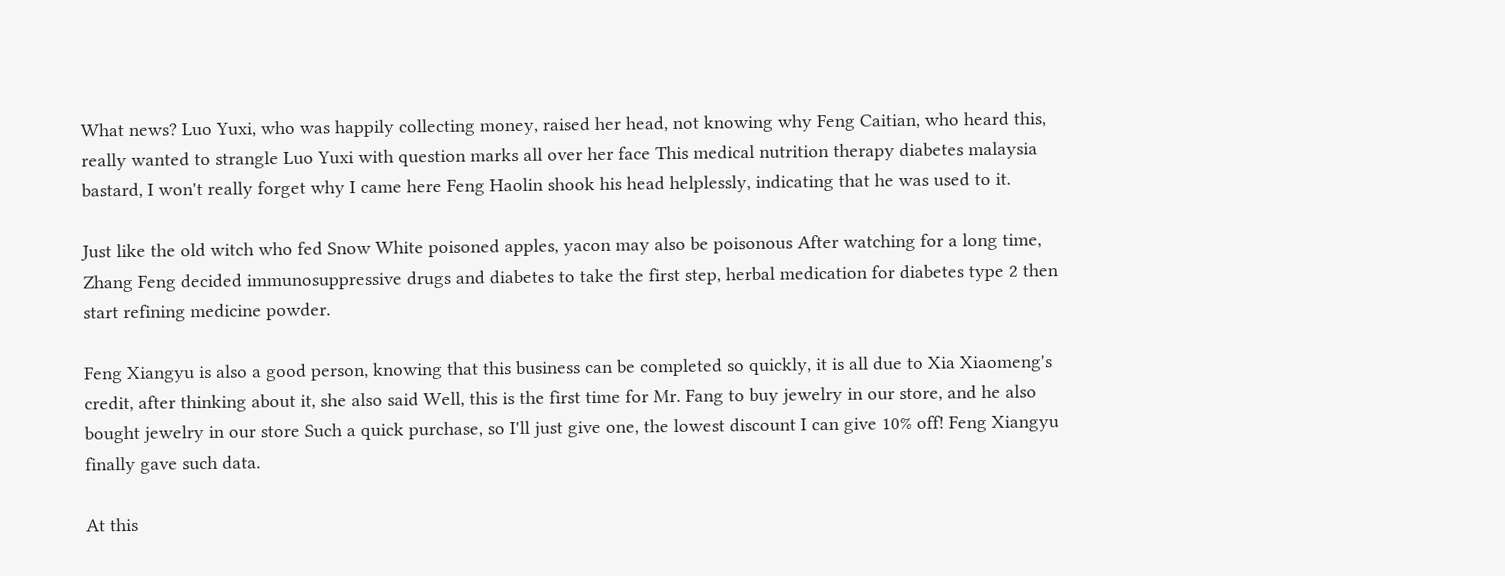What news? Luo Yuxi, who was happily collecting money, raised her head, not knowing why Feng Caitian, who heard this, really wanted to strangle Luo Yuxi with question marks all over her face This medical nutrition therapy diabetes malaysia bastard, I won't really forget why I came here Feng Haolin shook his head helplessly, indicating that he was used to it.

Just like the old witch who fed Snow White poisoned apples, yacon may also be poisonous After watching for a long time, Zhang Feng decided immunosuppressive drugs and diabetes to take the first step, herbal medication for diabetes type 2 then start refining medicine powder.

Feng Xiangyu is also a good person, knowing that this business can be completed so quickly, it is all due to Xia Xiaomeng's credit, after thinking about it, she also said Well, this is the first time for Mr. Fang to buy jewelry in our store, and he also bought jewelry in our store Such a quick purchase, so I'll just give one, the lowest discount I can give 10% off! Feng Xiangyu finally gave such data.

At this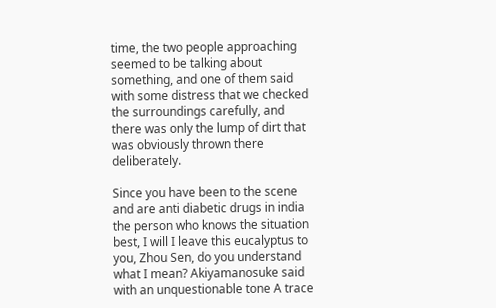time, the two people approaching seemed to be talking about something, and one of them said with some distress that we checked the surroundings carefully, and there was only the lump of dirt that was obviously thrown there deliberately.

Since you have been to the scene and are anti diabetic drugs in india the person who knows the situation best, I will I leave this eucalyptus to you, Zhou Sen, do you understand what I mean? Akiyamanosuke said with an unquestionable tone A trace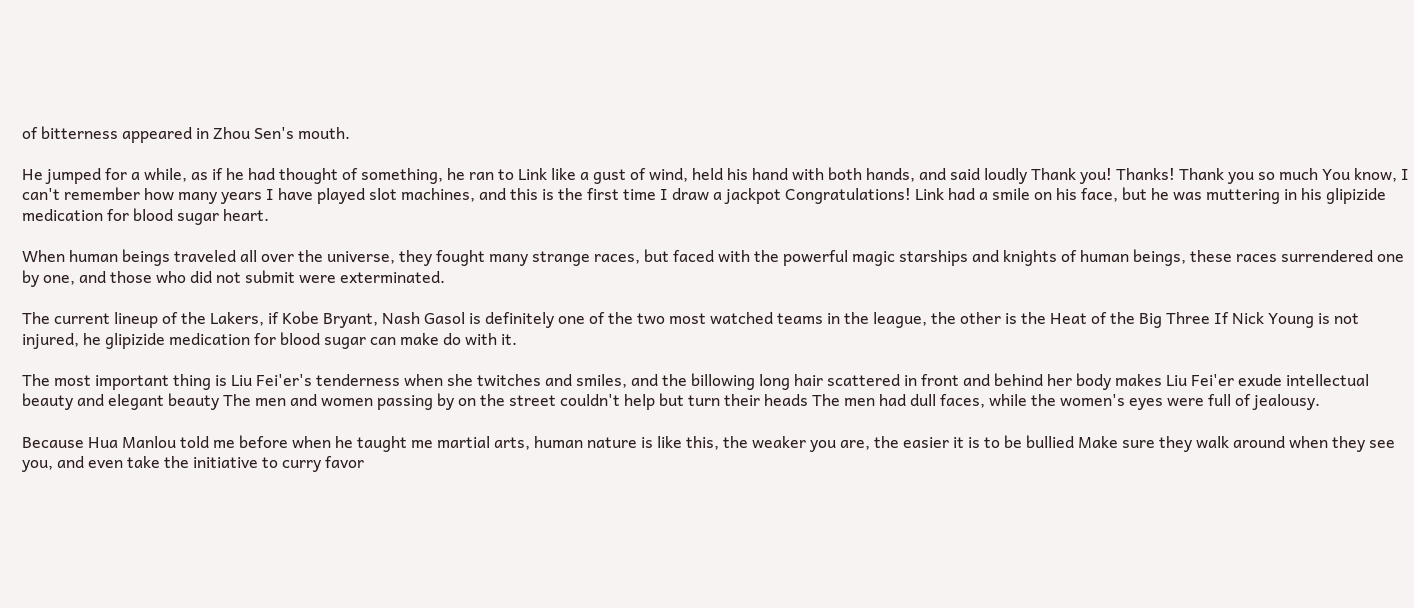of bitterness appeared in Zhou Sen's mouth.

He jumped for a while, as if he had thought of something, he ran to Link like a gust of wind, held his hand with both hands, and said loudly Thank you! Thanks! Thank you so much You know, I can't remember how many years I have played slot machines, and this is the first time I draw a jackpot Congratulations! Link had a smile on his face, but he was muttering in his glipizide medication for blood sugar heart.

When human beings traveled all over the universe, they fought many strange races, but faced with the powerful magic starships and knights of human beings, these races surrendered one by one, and those who did not submit were exterminated.

The current lineup of the Lakers, if Kobe Bryant, Nash Gasol is definitely one of the two most watched teams in the league, the other is the Heat of the Big Three If Nick Young is not injured, he glipizide medication for blood sugar can make do with it.

The most important thing is Liu Fei'er's tenderness when she twitches and smiles, and the billowing long hair scattered in front and behind her body makes Liu Fei'er exude intellectual beauty and elegant beauty The men and women passing by on the street couldn't help but turn their heads The men had dull faces, while the women's eyes were full of jealousy.

Because Hua Manlou told me before when he taught me martial arts, human nature is like this, the weaker you are, the easier it is to be bullied Make sure they walk around when they see you, and even take the initiative to curry favor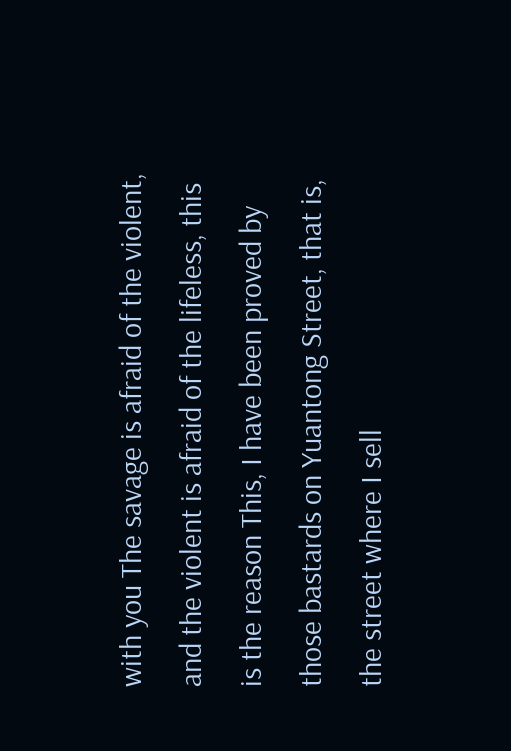with you The savage is afraid of the violent, and the violent is afraid of the lifeless, this is the reason This, I have been proved by those bastards on Yuantong Street, that is, the street where I sell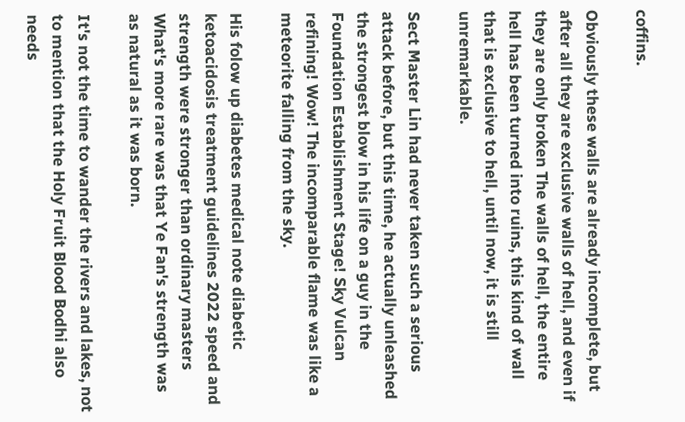coffins.

Obviously these walls are already incomplete, but after all they are exclusive walls of hell, and even if they are only broken The walls of hell, the entire hell has been turned into ruins, this kind of wall that is exclusive to hell, until now, it is still unremarkable.

Sect Master Lin had never taken such a serious attack before, but this time, he actually unleashed the strongest blow in his life on a guy in the Foundation Establishment Stage! Sky Vulcan refining! Wow! The incomparable flame was like a meteorite falling from the sky.

His folow up diabetes medical note diabetic ketoacidosis treatment guidelines 2022 speed and strength were stronger than ordinary masters What's more rare was that Ye Fan's strength was as natural as it was born.

It's not the time to wander the rivers and lakes, not to mention that the Holy Fruit Blood Bodhi also needs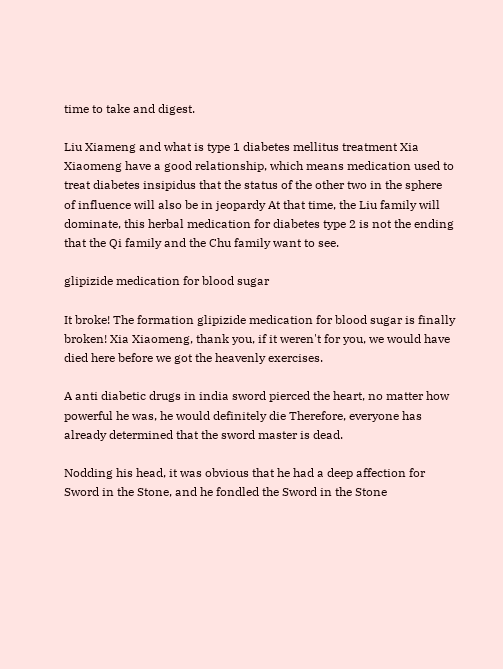time to take and digest.

Liu Xiameng and what is type 1 diabetes mellitus treatment Xia Xiaomeng have a good relationship, which means medication used to treat diabetes insipidus that the status of the other two in the sphere of influence will also be in jeopardy At that time, the Liu family will dominate, this herbal medication for diabetes type 2 is not the ending that the Qi family and the Chu family want to see.

glipizide medication for blood sugar

It broke! The formation glipizide medication for blood sugar is finally broken! Xia Xiaomeng, thank you, if it weren't for you, we would have died here before we got the heavenly exercises.

A anti diabetic drugs in india sword pierced the heart, no matter how powerful he was, he would definitely die Therefore, everyone has already determined that the sword master is dead.

Nodding his head, it was obvious that he had a deep affection for Sword in the Stone, and he fondled the Sword in the Stone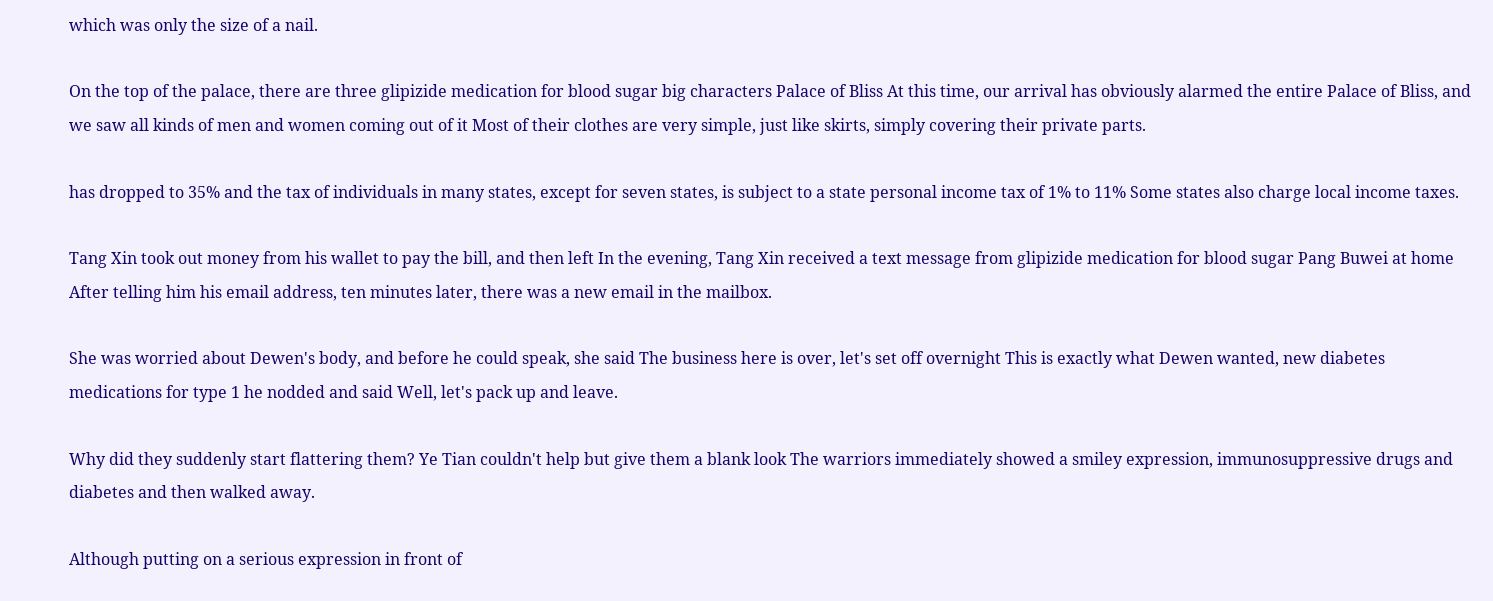which was only the size of a nail.

On the top of the palace, there are three glipizide medication for blood sugar big characters Palace of Bliss At this time, our arrival has obviously alarmed the entire Palace of Bliss, and we saw all kinds of men and women coming out of it Most of their clothes are very simple, just like skirts, simply covering their private parts.

has dropped to 35% and the tax of individuals in many states, except for seven states, is subject to a state personal income tax of 1% to 11% Some states also charge local income taxes.

Tang Xin took out money from his wallet to pay the bill, and then left In the evening, Tang Xin received a text message from glipizide medication for blood sugar Pang Buwei at home After telling him his email address, ten minutes later, there was a new email in the mailbox.

She was worried about Dewen's body, and before he could speak, she said The business here is over, let's set off overnight This is exactly what Dewen wanted, new diabetes medications for type 1 he nodded and said Well, let's pack up and leave.

Why did they suddenly start flattering them? Ye Tian couldn't help but give them a blank look The warriors immediately showed a smiley expression, immunosuppressive drugs and diabetes and then walked away.

Although putting on a serious expression in front of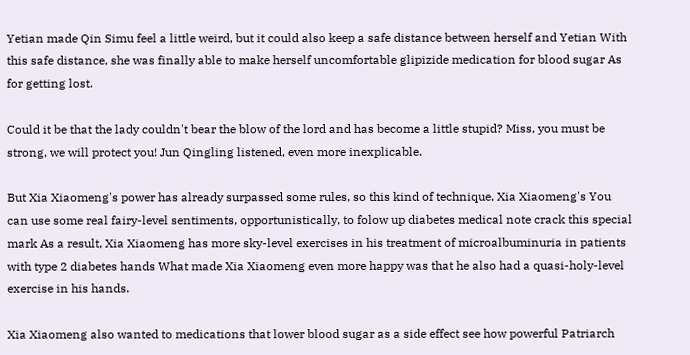Yetian made Qin Simu feel a little weird, but it could also keep a safe distance between herself and Yetian With this safe distance, she was finally able to make herself uncomfortable glipizide medication for blood sugar As for getting lost.

Could it be that the lady couldn't bear the blow of the lord and has become a little stupid? Miss, you must be strong, we will protect you! Jun Qingling listened, even more inexplicable.

But Xia Xiaomeng's power has already surpassed some rules, so this kind of technique, Xia Xiaomeng's You can use some real fairy-level sentiments, opportunistically, to folow up diabetes medical note crack this special mark As a result, Xia Xiaomeng has more sky-level exercises in his treatment of microalbuminuria in patients with type 2 diabetes hands What made Xia Xiaomeng even more happy was that he also had a quasi-holy-level exercise in his hands.

Xia Xiaomeng also wanted to medications that lower blood sugar as a side effect see how powerful Patriarch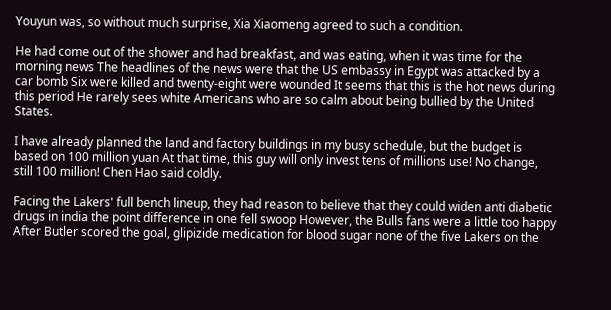Youyun was, so without much surprise, Xia Xiaomeng agreed to such a condition.

He had come out of the shower and had breakfast, and was eating, when it was time for the morning news The headlines of the news were that the US embassy in Egypt was attacked by a car bomb Six were killed and twenty-eight were wounded It seems that this is the hot news during this period He rarely sees white Americans who are so calm about being bullied by the United States.

I have already planned the land and factory buildings in my busy schedule, but the budget is based on 100 million yuan At that time, this guy will only invest tens of millions use! No change, still 100 million! Chen Hao said coldly.

Facing the Lakers' full bench lineup, they had reason to believe that they could widen anti diabetic drugs in india the point difference in one fell swoop However, the Bulls fans were a little too happy After Butler scored the goal, glipizide medication for blood sugar none of the five Lakers on the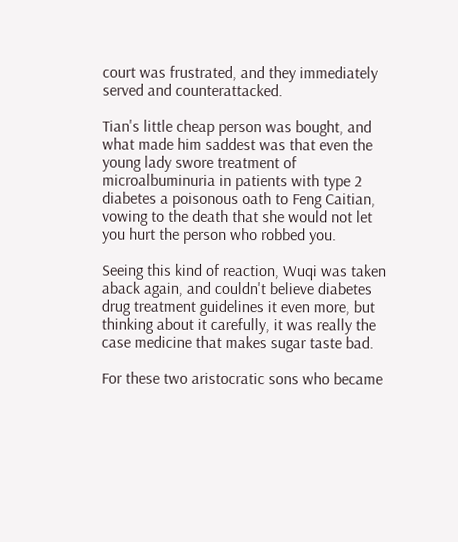court was frustrated, and they immediately served and counterattacked.

Tian's little cheap person was bought, and what made him saddest was that even the young lady swore treatment of microalbuminuria in patients with type 2 diabetes a poisonous oath to Feng Caitian, vowing to the death that she would not let you hurt the person who robbed you.

Seeing this kind of reaction, Wuqi was taken aback again, and couldn't believe diabetes drug treatment guidelines it even more, but thinking about it carefully, it was really the case medicine that makes sugar taste bad.

For these two aristocratic sons who became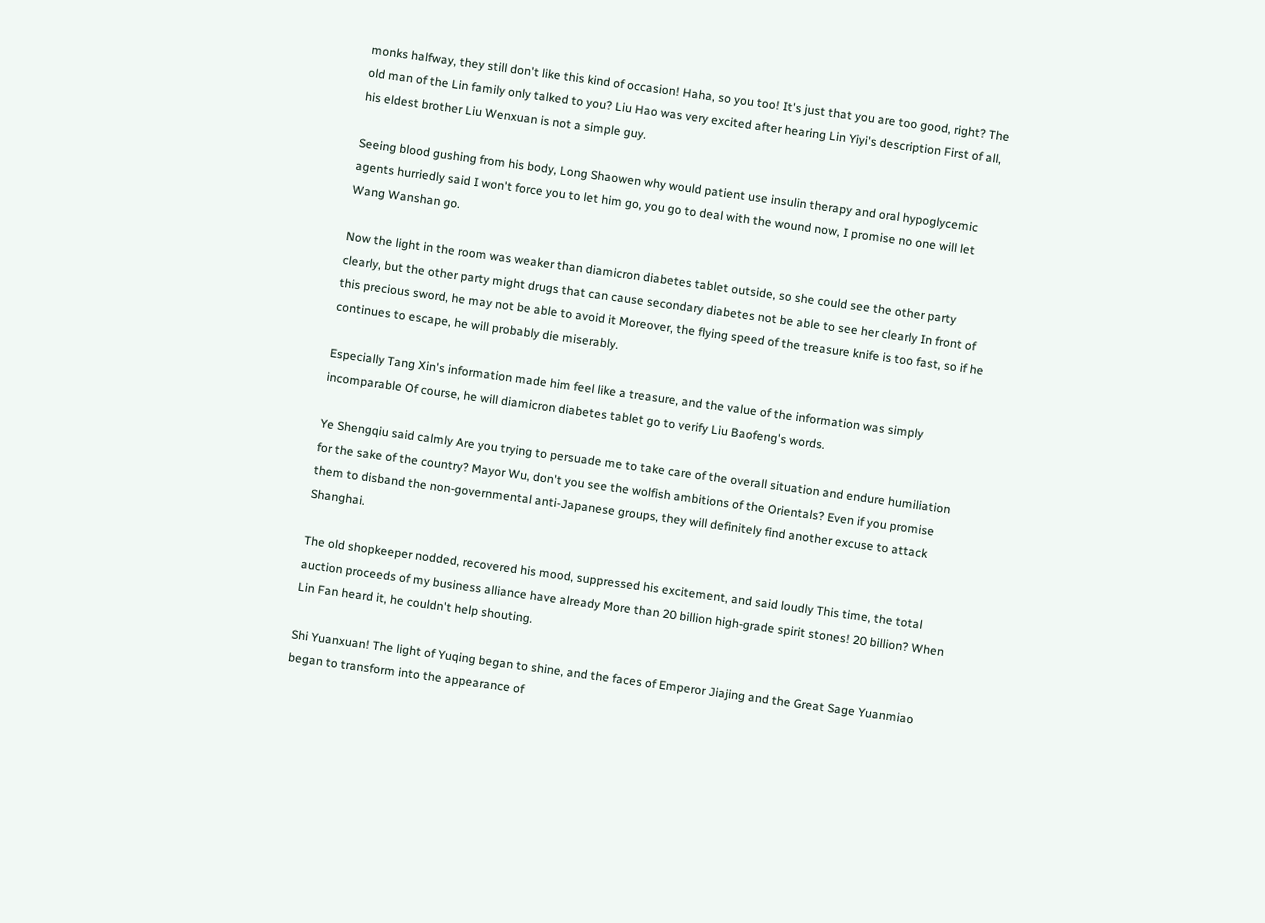monks halfway, they still don't like this kind of occasion! Haha, so you too! It's just that you are too good, right? The old man of the Lin family only talked to you? Liu Hao was very excited after hearing Lin Yiyi's description First of all, his eldest brother Liu Wenxuan is not a simple guy.

Seeing blood gushing from his body, Long Shaowen why would patient use insulin therapy and oral hypoglycemic agents hurriedly said I won't force you to let him go, you go to deal with the wound now, I promise no one will let Wang Wanshan go.

Now the light in the room was weaker than diamicron diabetes tablet outside, so she could see the other party clearly, but the other party might drugs that can cause secondary diabetes not be able to see her clearly In front of this precious sword, he may not be able to avoid it Moreover, the flying speed of the treasure knife is too fast, so if he continues to escape, he will probably die miserably.

Especially Tang Xin's information made him feel like a treasure, and the value of the information was simply incomparable Of course, he will diamicron diabetes tablet go to verify Liu Baofeng's words.

Ye Shengqiu said calmly Are you trying to persuade me to take care of the overall situation and endure humiliation for the sake of the country? Mayor Wu, don't you see the wolfish ambitions of the Orientals? Even if you promise them to disband the non-governmental anti-Japanese groups, they will definitely find another excuse to attack Shanghai.

The old shopkeeper nodded, recovered his mood, suppressed his excitement, and said loudly This time, the total auction proceeds of my business alliance have already More than 20 billion high-grade spirit stones! 20 billion? When Lin Fan heard it, he couldn't help shouting.

Shi Yuanxuan! The light of Yuqing began to shine, and the faces of Emperor Jiajing and the Great Sage Yuanmiao began to transform into the appearance of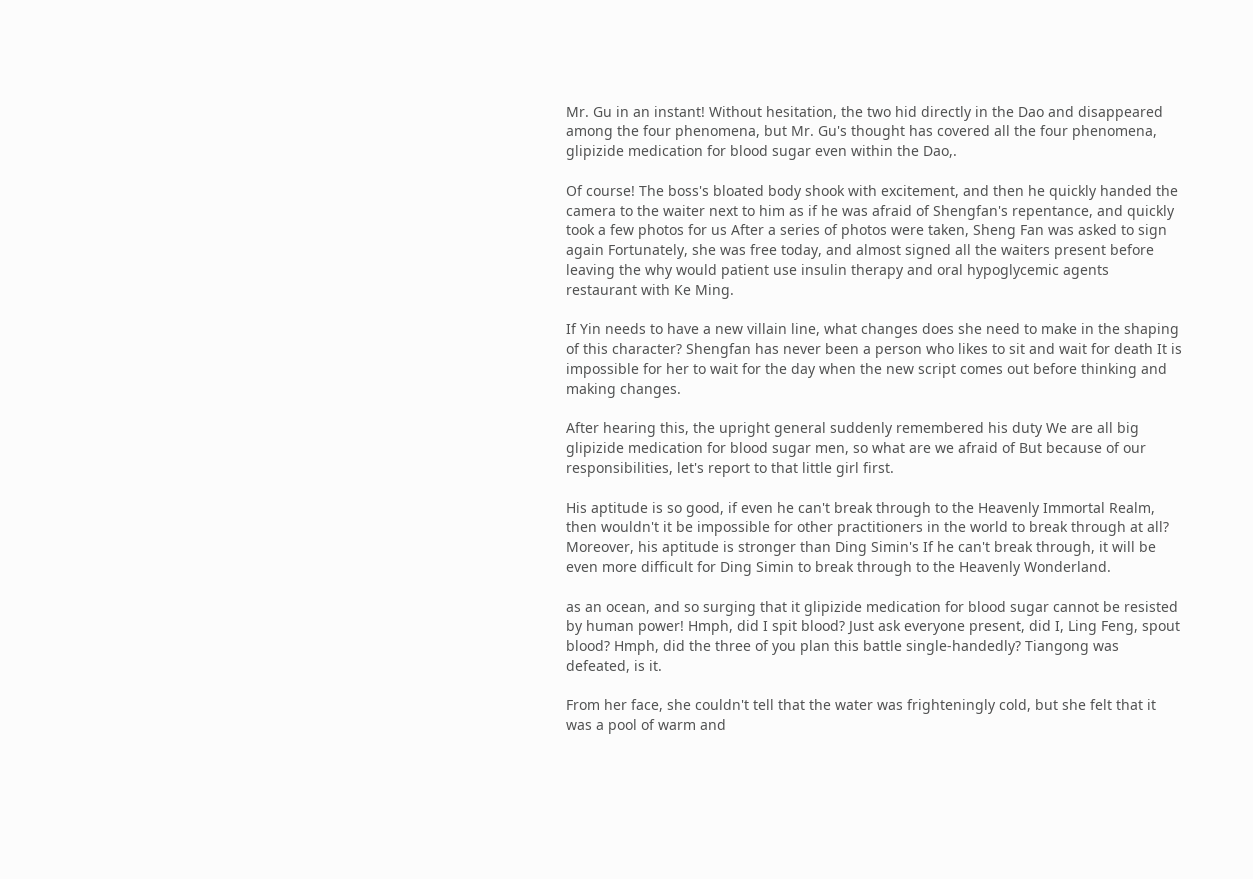Mr. Gu in an instant! Without hesitation, the two hid directly in the Dao and disappeared among the four phenomena, but Mr. Gu's thought has covered all the four phenomena, glipizide medication for blood sugar even within the Dao,.

Of course! The boss's bloated body shook with excitement, and then he quickly handed the camera to the waiter next to him as if he was afraid of Shengfan's repentance, and quickly took a few photos for us After a series of photos were taken, Sheng Fan was asked to sign again Fortunately, she was free today, and almost signed all the waiters present before leaving the why would patient use insulin therapy and oral hypoglycemic agents restaurant with Ke Ming.

If Yin needs to have a new villain line, what changes does she need to make in the shaping of this character? Shengfan has never been a person who likes to sit and wait for death It is impossible for her to wait for the day when the new script comes out before thinking and making changes.

After hearing this, the upright general suddenly remembered his duty We are all big glipizide medication for blood sugar men, so what are we afraid of But because of our responsibilities, let's report to that little girl first.

His aptitude is so good, if even he can't break through to the Heavenly Immortal Realm, then wouldn't it be impossible for other practitioners in the world to break through at all? Moreover, his aptitude is stronger than Ding Simin's If he can't break through, it will be even more difficult for Ding Simin to break through to the Heavenly Wonderland.

as an ocean, and so surging that it glipizide medication for blood sugar cannot be resisted by human power! Hmph, did I spit blood? Just ask everyone present, did I, Ling Feng, spout blood? Hmph, did the three of you plan this battle single-handedly? Tiangong was defeated, is it.

From her face, she couldn't tell that the water was frighteningly cold, but she felt that it was a pool of warm and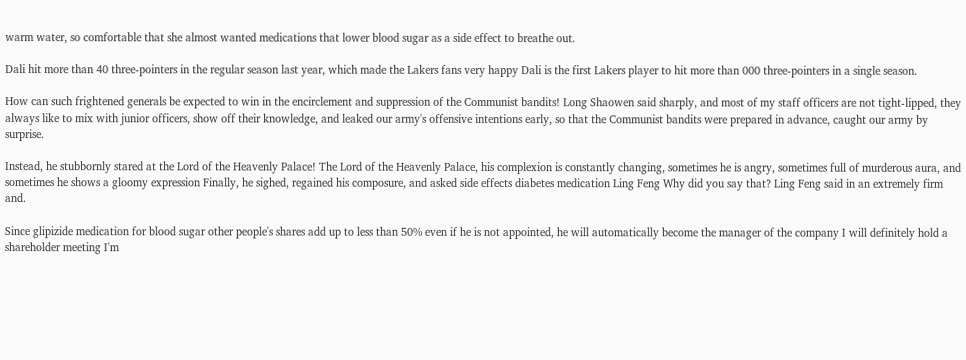warm water, so comfortable that she almost wanted medications that lower blood sugar as a side effect to breathe out.

Dali hit more than 40 three-pointers in the regular season last year, which made the Lakers fans very happy Dali is the first Lakers player to hit more than 000 three-pointers in a single season.

How can such frightened generals be expected to win in the encirclement and suppression of the Communist bandits! Long Shaowen said sharply, and most of my staff officers are not tight-lipped, they always like to mix with junior officers, show off their knowledge, and leaked our army's offensive intentions early, so that the Communist bandits were prepared in advance, caught our army by surprise.

Instead, he stubbornly stared at the Lord of the Heavenly Palace! The Lord of the Heavenly Palace, his complexion is constantly changing, sometimes he is angry, sometimes full of murderous aura, and sometimes he shows a gloomy expression Finally, he sighed, regained his composure, and asked side effects diabetes medication Ling Feng Why did you say that? Ling Feng said in an extremely firm and.

Since glipizide medication for blood sugar other people's shares add up to less than 50% even if he is not appointed, he will automatically become the manager of the company I will definitely hold a shareholder meeting I'm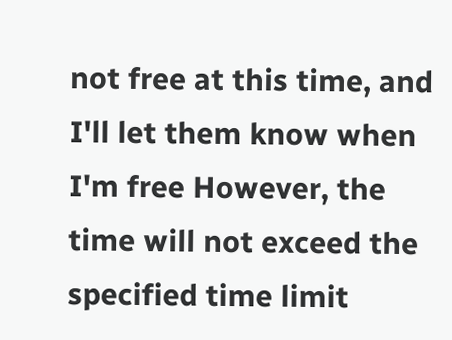not free at this time, and I'll let them know when I'm free However, the time will not exceed the specified time limit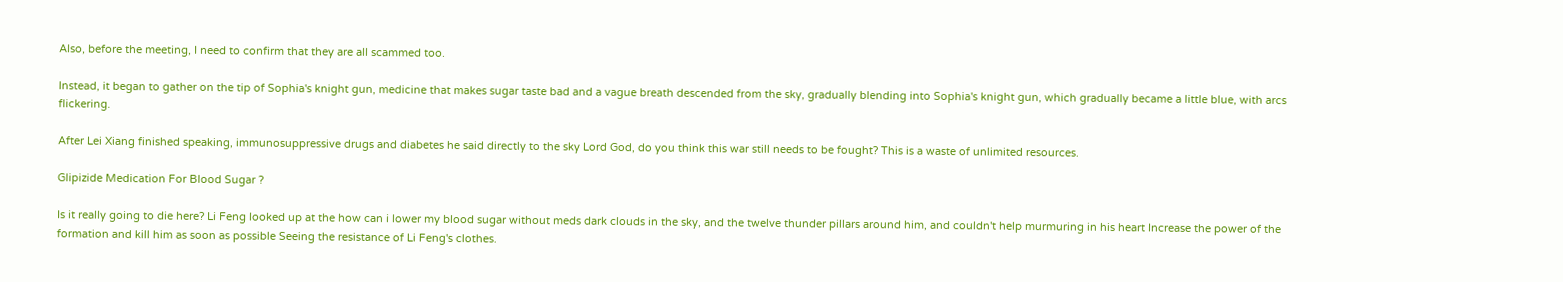Also, before the meeting, I need to confirm that they are all scammed too.

Instead, it began to gather on the tip of Sophia's knight gun, medicine that makes sugar taste bad and a vague breath descended from the sky, gradually blending into Sophia's knight gun, which gradually became a little blue, with arcs flickering.

After Lei Xiang finished speaking, immunosuppressive drugs and diabetes he said directly to the sky Lord God, do you think this war still needs to be fought? This is a waste of unlimited resources.

Glipizide Medication For Blood Sugar ?

Is it really going to die here? Li Feng looked up at the how can i lower my blood sugar without meds dark clouds in the sky, and the twelve thunder pillars around him, and couldn't help murmuring in his heart Increase the power of the formation and kill him as soon as possible Seeing the resistance of Li Feng's clothes.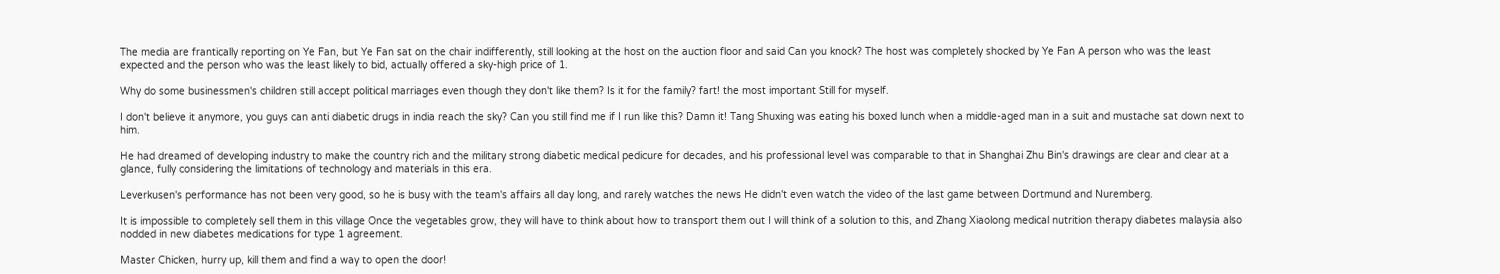The media are frantically reporting on Ye Fan, but Ye Fan sat on the chair indifferently, still looking at the host on the auction floor and said Can you knock? The host was completely shocked by Ye Fan A person who was the least expected and the person who was the least likely to bid, actually offered a sky-high price of 1.

Why do some businessmen's children still accept political marriages even though they don't like them? Is it for the family? fart! the most important Still for myself.

I don't believe it anymore, you guys can anti diabetic drugs in india reach the sky? Can you still find me if I run like this? Damn it! Tang Shuxing was eating his boxed lunch when a middle-aged man in a suit and mustache sat down next to him.

He had dreamed of developing industry to make the country rich and the military strong diabetic medical pedicure for decades, and his professional level was comparable to that in Shanghai Zhu Bin's drawings are clear and clear at a glance, fully considering the limitations of technology and materials in this era.

Leverkusen's performance has not been very good, so he is busy with the team's affairs all day long, and rarely watches the news He didn't even watch the video of the last game between Dortmund and Nuremberg.

It is impossible to completely sell them in this village Once the vegetables grow, they will have to think about how to transport them out I will think of a solution to this, and Zhang Xiaolong medical nutrition therapy diabetes malaysia also nodded in new diabetes medications for type 1 agreement.

Master Chicken, hurry up, kill them and find a way to open the door!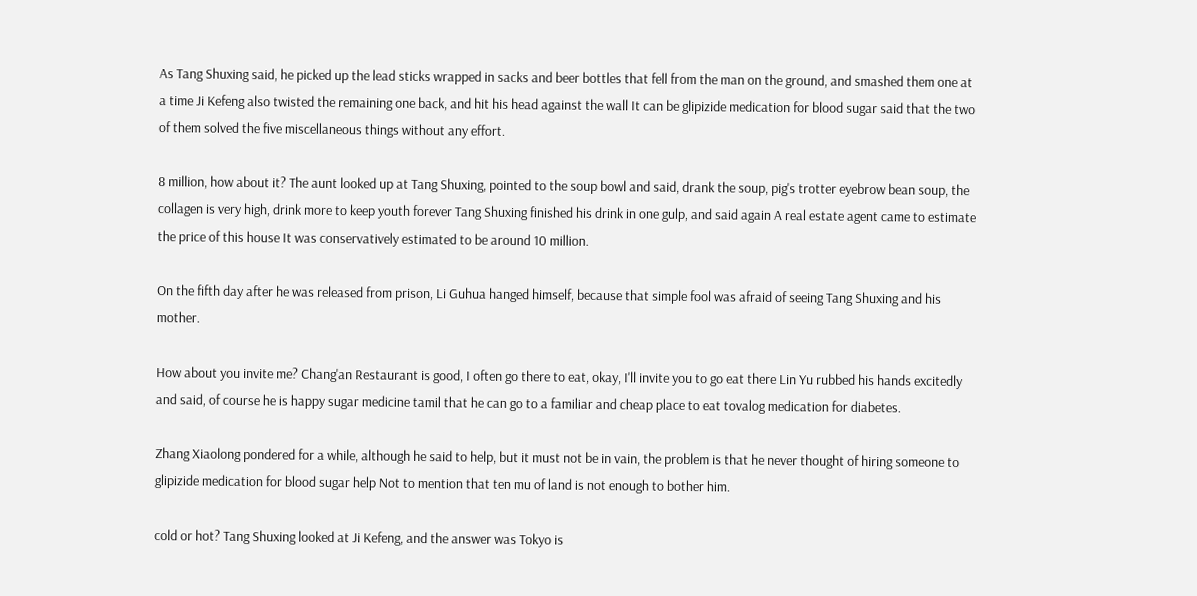As Tang Shuxing said, he picked up the lead sticks wrapped in sacks and beer bottles that fell from the man on the ground, and smashed them one at a time Ji Kefeng also twisted the remaining one back, and hit his head against the wall It can be glipizide medication for blood sugar said that the two of them solved the five miscellaneous things without any effort.

8 million, how about it? The aunt looked up at Tang Shuxing, pointed to the soup bowl and said, drank the soup, pig's trotter eyebrow bean soup, the collagen is very high, drink more to keep youth forever Tang Shuxing finished his drink in one gulp, and said again A real estate agent came to estimate the price of this house It was conservatively estimated to be around 10 million.

On the fifth day after he was released from prison, Li Guhua hanged himself, because that simple fool was afraid of seeing Tang Shuxing and his mother.

How about you invite me? Chang'an Restaurant is good, I often go there to eat, okay, I'll invite you to go eat there Lin Yu rubbed his hands excitedly and said, of course he is happy sugar medicine tamil that he can go to a familiar and cheap place to eat tovalog medication for diabetes.

Zhang Xiaolong pondered for a while, although he said to help, but it must not be in vain, the problem is that he never thought of hiring someone to glipizide medication for blood sugar help Not to mention that ten mu of land is not enough to bother him.

cold or hot? Tang Shuxing looked at Ji Kefeng, and the answer was Tokyo is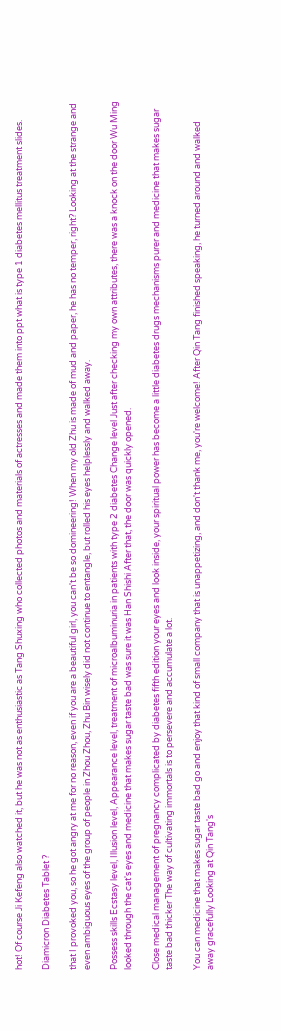hot! Of course Ji Kefeng also watched it, but he was not as enthusiastic as Tang Shuxing who collected photos and materials of actresses and made them into ppt what is type 1 diabetes mellitus treatment slides.

Diamicron Diabetes Tablet ?

that I provoked you, so he got angry at me for no reason, even if you are a beautiful girl, you can't be so domineering! When my old Zhu is made of mud and paper, he has no temper, right? Looking at the strange and even ambiguous eyes of the group of people in Zhou Zhou, Zhu Bin wisely did not continue to entangle, but rolled his eyes helplessly and walked away.

Possess skills Ecstasy level, Illusion level, Appearance level, treatment of microalbuminuria in patients with type 2 diabetes Change level Just after checking my own attributes, there was a knock on the door Wu Ming looked through the cat's eyes and medicine that makes sugar taste bad was sure it was Han Shishi After that, the door was quickly opened.

Close medical management of pregnancy complicated by diabetes fifth edition your eyes and look inside, your spiritual power has become a little diabetes drugs mechanisms purer and medicine that makes sugar taste bad thicker The way of cultivating immortals is to persevere and accumulate a lot.

You can medicine that makes sugar taste bad go and enjoy that kind of small company that is unappetizing, and don't thank me, you're welcome! After Qin Tang finished speaking, he turned around and walked away gracefully Looking at Qin Tang's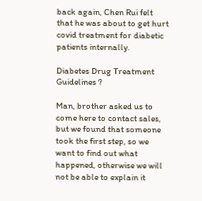back again, Chen Rui felt that he was about to get hurt covid treatment for diabetic patients internally.

Diabetes Drug Treatment Guidelines ?

Man, brother asked us to come here to contact sales, but we found that someone took the first step, so we want to find out what happened, otherwise we will not be able to explain it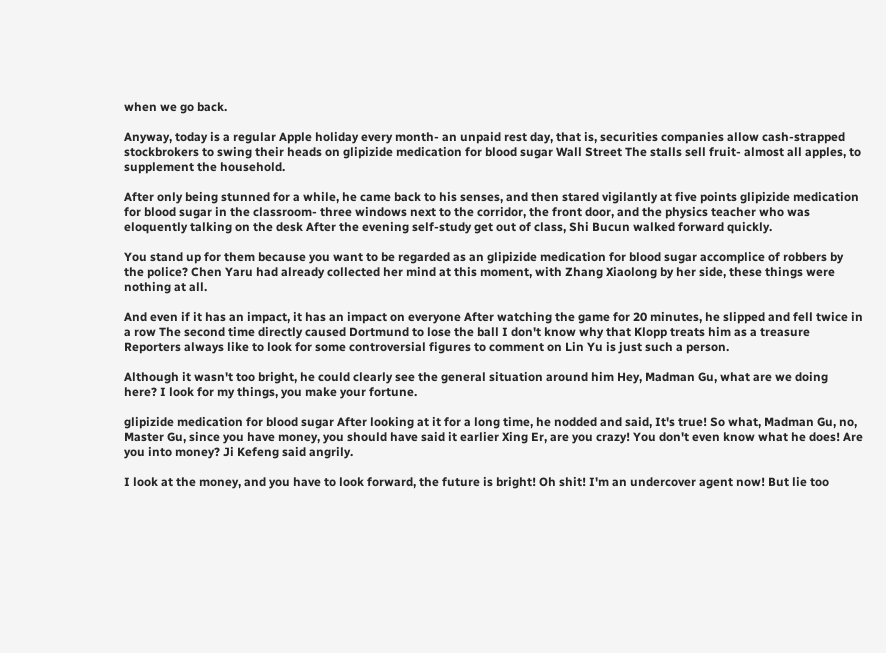when we go back.

Anyway, today is a regular Apple holiday every month- an unpaid rest day, that is, securities companies allow cash-strapped stockbrokers to swing their heads on glipizide medication for blood sugar Wall Street The stalls sell fruit- almost all apples, to supplement the household.

After only being stunned for a while, he came back to his senses, and then stared vigilantly at five points glipizide medication for blood sugar in the classroom- three windows next to the corridor, the front door, and the physics teacher who was eloquently talking on the desk After the evening self-study get out of class, Shi Bucun walked forward quickly.

You stand up for them because you want to be regarded as an glipizide medication for blood sugar accomplice of robbers by the police? Chen Yaru had already collected her mind at this moment, with Zhang Xiaolong by her side, these things were nothing at all.

And even if it has an impact, it has an impact on everyone After watching the game for 20 minutes, he slipped and fell twice in a row The second time directly caused Dortmund to lose the ball I don't know why that Klopp treats him as a treasure Reporters always like to look for some controversial figures to comment on Lin Yu is just such a person.

Although it wasn't too bright, he could clearly see the general situation around him Hey, Madman Gu, what are we doing here? I look for my things, you make your fortune.

glipizide medication for blood sugar After looking at it for a long time, he nodded and said, It's true! So what, Madman Gu, no, Master Gu, since you have money, you should have said it earlier Xing Er, are you crazy! You don't even know what he does! Are you into money? Ji Kefeng said angrily.

I look at the money, and you have to look forward, the future is bright! Oh shit! I'm an undercover agent now! But lie too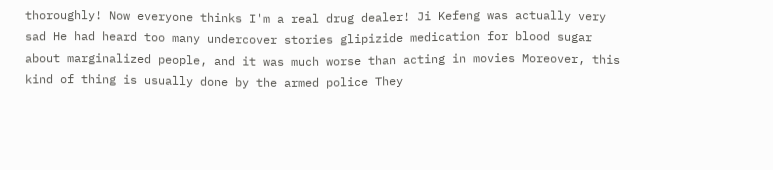thoroughly! Now everyone thinks I'm a real drug dealer! Ji Kefeng was actually very sad He had heard too many undercover stories glipizide medication for blood sugar about marginalized people, and it was much worse than acting in movies Moreover, this kind of thing is usually done by the armed police They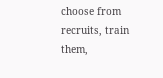choose from recruits, train them,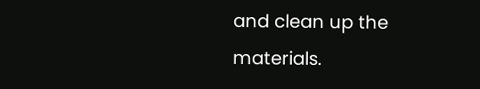and clean up the materials.